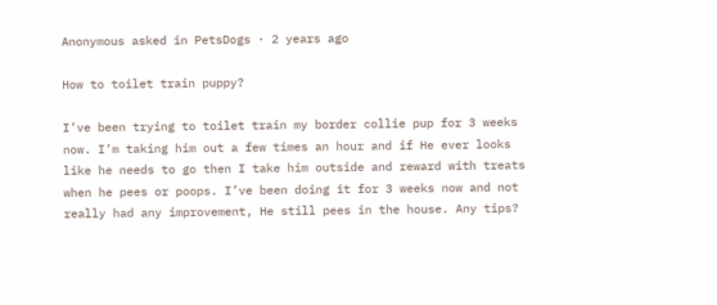Anonymous asked in PetsDogs · 2 years ago

How to toilet train puppy?

I’ve been trying to toilet train my border collie pup for 3 weeks now. I’m taking him out a few times an hour and if He ever looks like he needs to go then I take him outside and reward with treats when he pees or poops. I’ve been doing it for 3 weeks now and not really had any improvement, He still pees in the house. Any tips?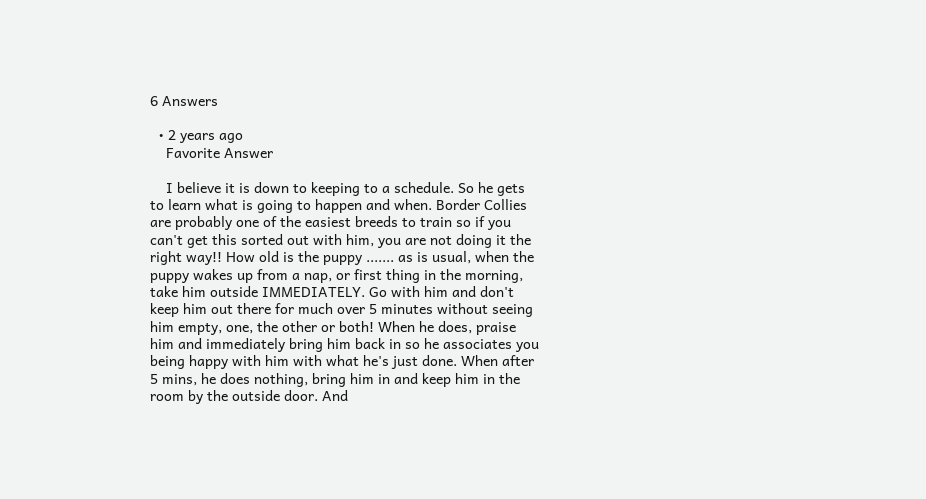6 Answers

  • 2 years ago
    Favorite Answer

    I believe it is down to keeping to a schedule. So he gets to learn what is going to happen and when. Border Collies are probably one of the easiest breeds to train so if you can't get this sorted out with him, you are not doing it the right way!! How old is the puppy ....... as is usual, when the puppy wakes up from a nap, or first thing in the morning, take him outside IMMEDIATELY. Go with him and don't keep him out there for much over 5 minutes without seeing him empty, one, the other or both! When he does, praise him and immediately bring him back in so he associates you being happy with him with what he's just done. When after 5 mins, he does nothing, bring him in and keep him in the room by the outside door. And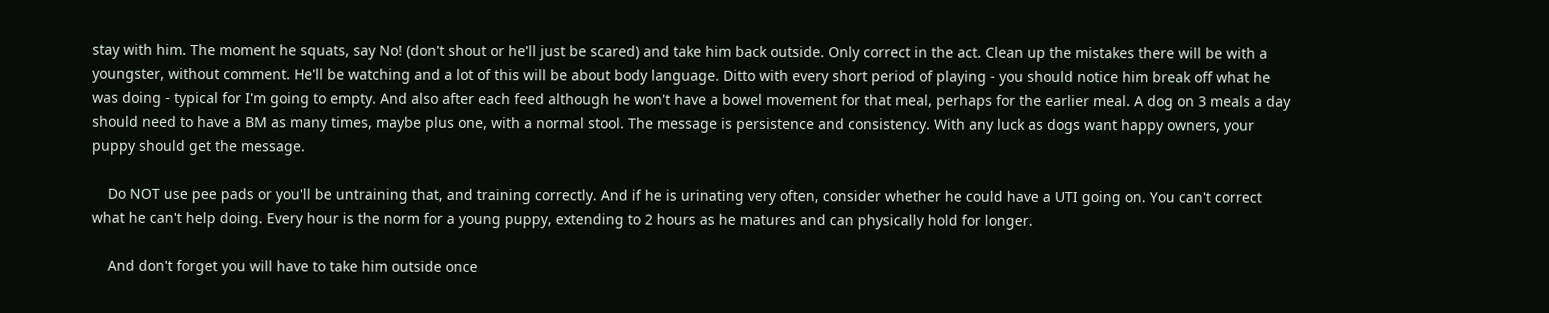stay with him. The moment he squats, say No! (don't shout or he'll just be scared) and take him back outside. Only correct in the act. Clean up the mistakes there will be with a youngster, without comment. He'll be watching and a lot of this will be about body language. Ditto with every short period of playing - you should notice him break off what he was doing - typical for I'm going to empty. And also after each feed although he won't have a bowel movement for that meal, perhaps for the earlier meal. A dog on 3 meals a day should need to have a BM as many times, maybe plus one, with a normal stool. The message is persistence and consistency. With any luck as dogs want happy owners, your puppy should get the message.

    Do NOT use pee pads or you'll be untraining that, and training correctly. And if he is urinating very often, consider whether he could have a UTI going on. You can't correct what he can't help doing. Every hour is the norm for a young puppy, extending to 2 hours as he matures and can physically hold for longer.

    And don't forget you will have to take him outside once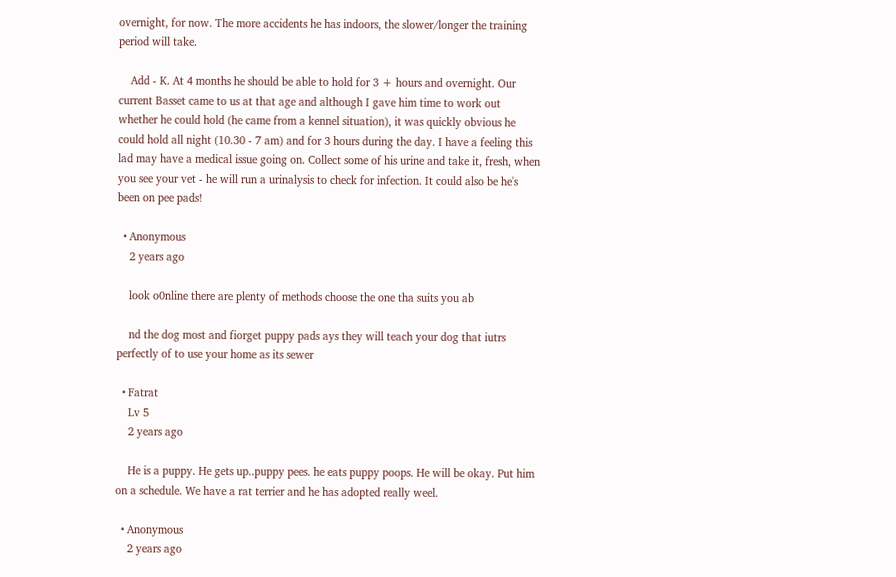overnight, for now. The more accidents he has indoors, the slower/longer the training period will take.

    Add - K. At 4 months he should be able to hold for 3 + hours and overnight. Our current Basset came to us at that age and although I gave him time to work out whether he could hold (he came from a kennel situation), it was quickly obvious he could hold all night (10.30 - 7 am) and for 3 hours during the day. I have a feeling this lad may have a medical issue going on. Collect some of his urine and take it, fresh, when you see your vet - he will run a urinalysis to check for infection. It could also be he's been on pee pads!

  • Anonymous
    2 years ago

    look o0nline there are plenty of methods choose the one tha suits you ab

    nd the dog most and fiorget puppy pads ays they will teach your dog that iutrs perfectly of to use your home as its sewer

  • Fatrat
    Lv 5
    2 years ago

    He is a puppy. He gets up..puppy pees. he eats puppy poops. He will be okay. Put him on a schedule. We have a rat terrier and he has adopted really weel.

  • Anonymous
    2 years ago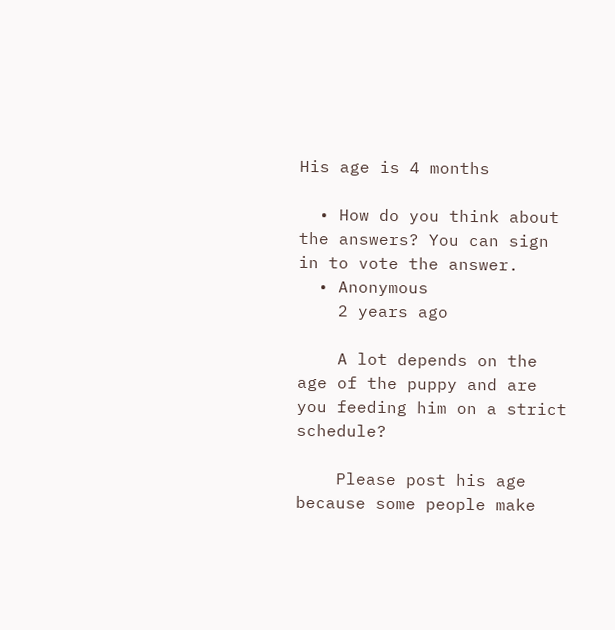His age is 4 months

  • How do you think about the answers? You can sign in to vote the answer.
  • Anonymous
    2 years ago

    A lot depends on the age of the puppy and are you feeding him on a strict schedule?

    Please post his age because some people make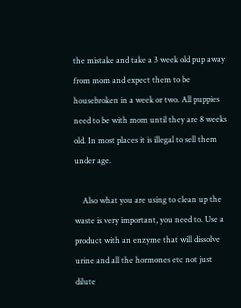the mistake and take a 3 week old pup away from mom and expect them to be housebroken in a week or two. All puppies need to be with mom until they are 8 weeks old. In most places it is illegal to sell them under age.

    Also what you are using to clean up the waste is very important, you need to. Use a product with an enzyme that will dissolve urine and all the hormones etc not just dilute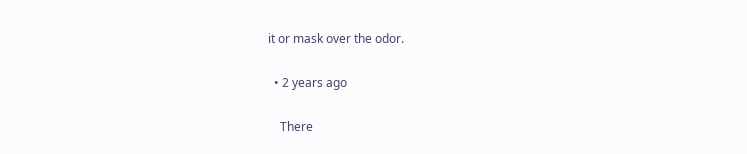it or mask over the odor.

  • 2 years ago

    There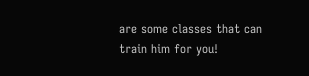are some classes that can train him for you!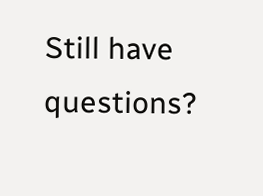Still have questions?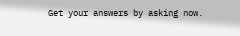Get your answers by asking now.